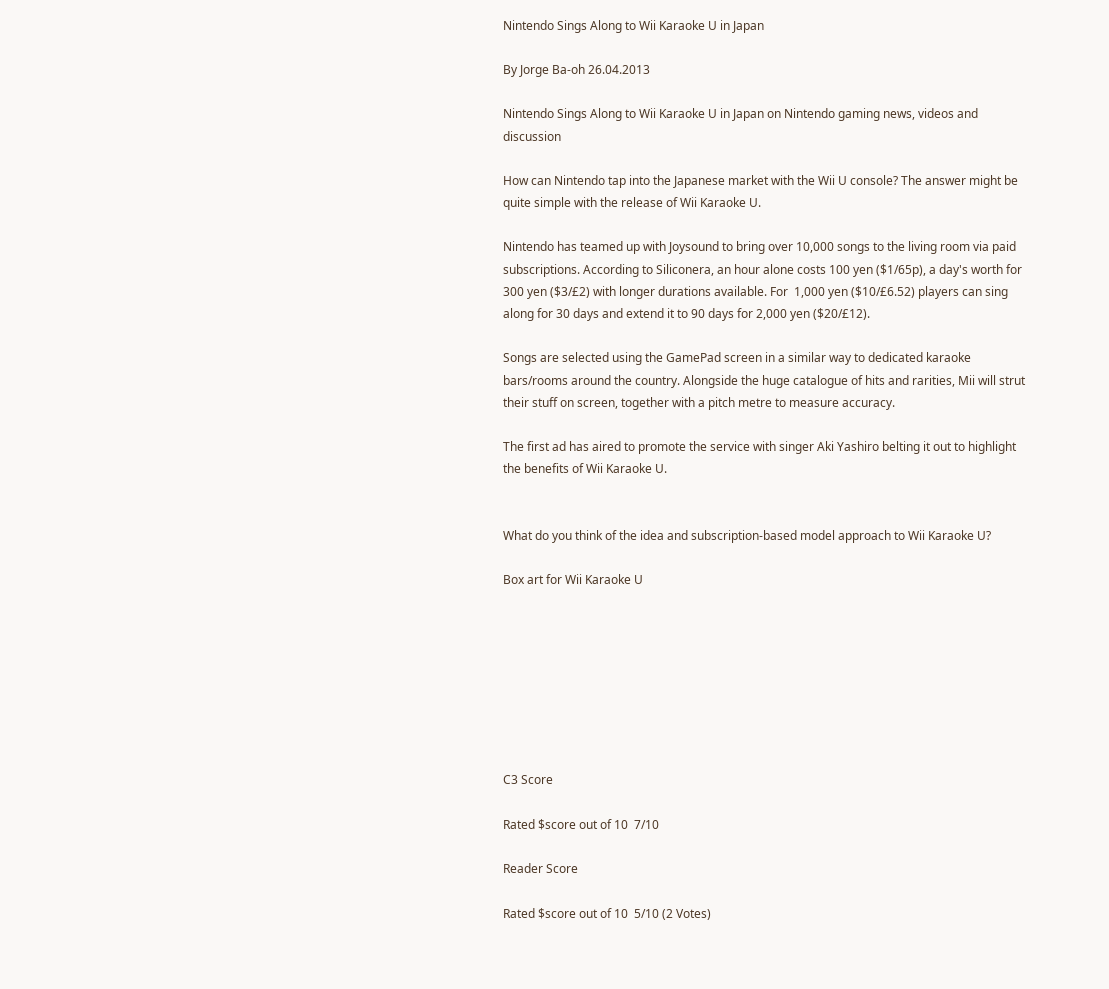Nintendo Sings Along to Wii Karaoke U in Japan

By Jorge Ba-oh 26.04.2013

Nintendo Sings Along to Wii Karaoke U in Japan on Nintendo gaming news, videos and discussion

How can Nintendo tap into the Japanese market with the Wii U console? The answer might be quite simple with the release of Wii Karaoke U.

Nintendo has teamed up with Joysound to bring over 10,000 songs to the living room via paid subscriptions. According to Siliconera, an hour alone costs 100 yen ($1/65p), a day's worth for 300 yen ($3/£2) with longer durations available. For  1,000 yen ($10/£6.52) players can sing along for 30 days and extend it to 90 days for 2,000 yen ($20/£12).

Songs are selected using the GamePad screen in a similar way to dedicated karaoke bars/rooms around the country. Alongside the huge catalogue of hits and rarities, Mii will strut their stuff on screen, together with a pitch metre to measure accuracy.

The first ad has aired to promote the service with singer Aki Yashiro belting it out to highlight the benefits of Wii Karaoke U.


What do you think of the idea and subscription-based model approach to Wii Karaoke U?

Box art for Wii Karaoke U








C3 Score

Rated $score out of 10  7/10

Reader Score

Rated $score out of 10  5/10 (2 Votes)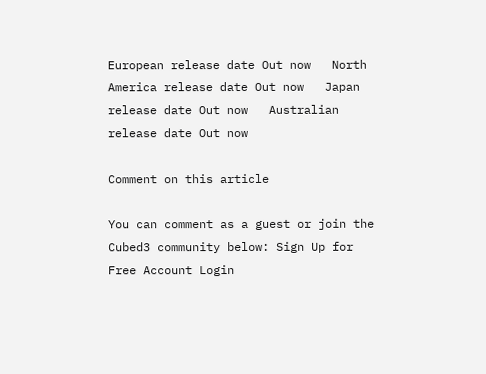European release date Out now   North America release date Out now   Japan release date Out now   Australian release date Out now

Comment on this article

You can comment as a guest or join the Cubed3 community below: Sign Up for Free Account Login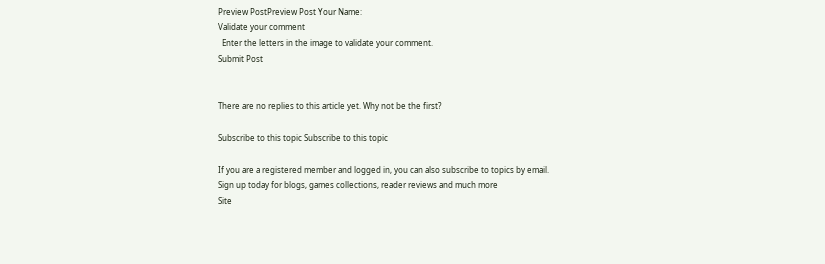Preview PostPreview Post Your Name:
Validate your comment
  Enter the letters in the image to validate your comment.
Submit Post


There are no replies to this article yet. Why not be the first?

Subscribe to this topic Subscribe to this topic

If you are a registered member and logged in, you can also subscribe to topics by email.
Sign up today for blogs, games collections, reader reviews and much more
Site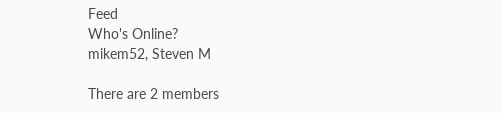Feed
Who's Online?
mikem52, Steven M

There are 2 members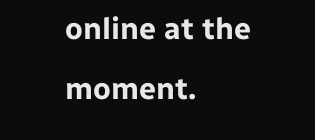online at the moment.